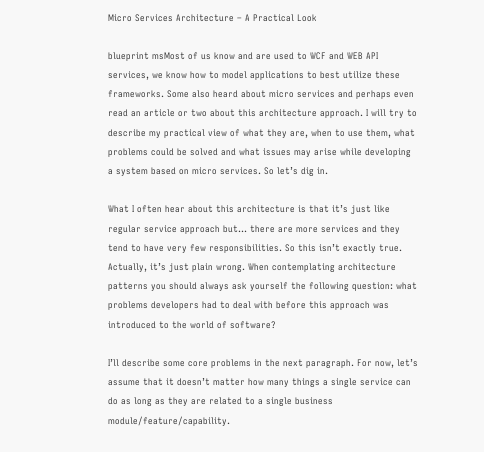Micro Services Architecture – A Practical Look

blueprint msMost of us know and are used to WCF and WEB API services, we know how to model applications to best utilize these frameworks. Some also heard about micro services and perhaps even read an article or two about this architecture approach. I will try to describe my practical view of what they are, when to use them, what problems could be solved and what issues may arise while developing a system based on micro services. So let’s dig in.

What I often hear about this architecture is that it’s just like regular service approach but… there are more services and they tend to have very few responsibilities. So this isn’t exactly true. Actually, it’s just plain wrong. When contemplating architecture patterns you should always ask yourself the following question: what problems developers had to deal with before this approach was introduced to the world of software?

I’ll describe some core problems in the next paragraph. For now, let’s assume that it doesn’t matter how many things a single service can do as long as they are related to a single business module/feature/capability.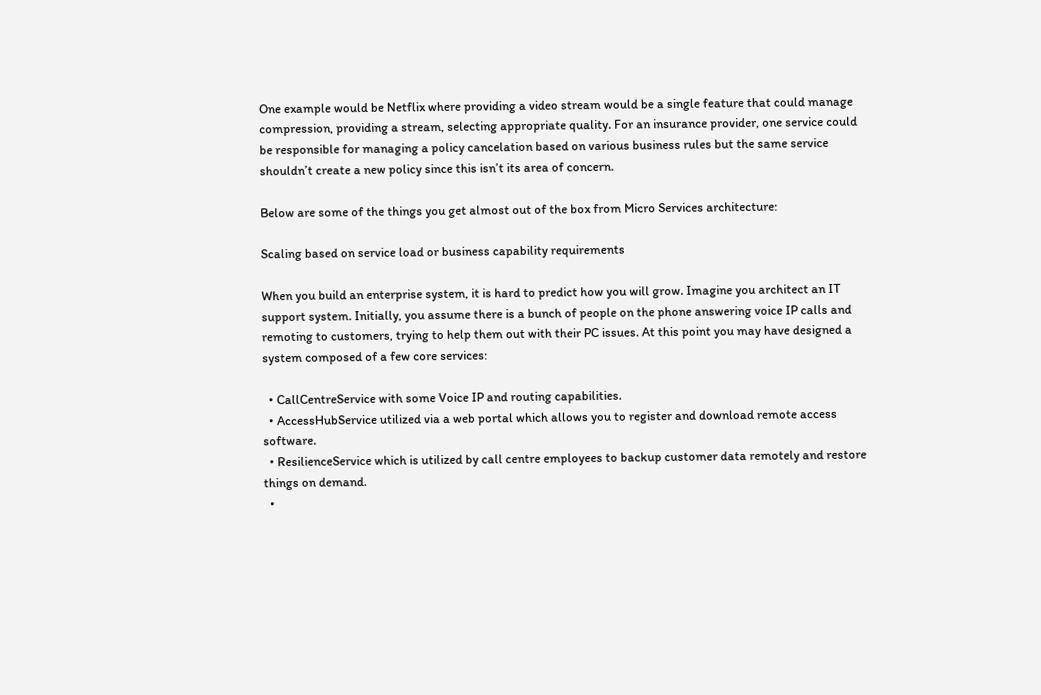One example would be Netflix where providing a video stream would be a single feature that could manage compression, providing a stream, selecting appropriate quality. For an insurance provider, one service could be responsible for managing a policy cancelation based on various business rules but the same service shouldn’t create a new policy since this isn’t its area of concern.

Below are some of the things you get almost out of the box from Micro Services architecture:

Scaling based on service load or business capability requirements

When you build an enterprise system, it is hard to predict how you will grow. Imagine you architect an IT support system. Initially, you assume there is a bunch of people on the phone answering voice IP calls and remoting to customers, trying to help them out with their PC issues. At this point you may have designed a system composed of a few core services:

  • CallCentreService with some Voice IP and routing capabilities.
  • AccessHubService utilized via a web portal which allows you to register and download remote access software.
  • ResilienceService which is utilized by call centre employees to backup customer data remotely and restore things on demand.
  •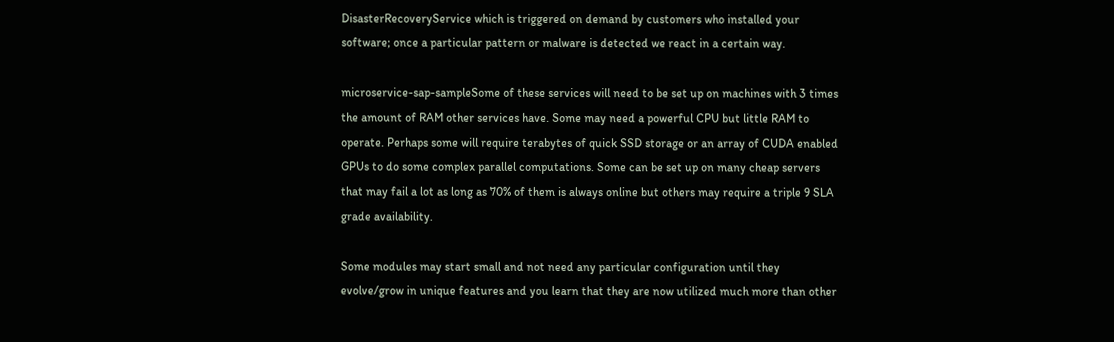DisasterRecoveryService which is triggered on demand by customers who installed your software; once a particular pattern or malware is detected we react in a certain way.

microservice-sap-sampleSome of these services will need to be set up on machines with 3 times the amount of RAM other services have. Some may need a powerful CPU but little RAM to operate. Perhaps some will require terabytes of quick SSD storage or an array of CUDA enabled GPUs to do some complex parallel computations. Some can be set up on many cheap servers that may fail a lot as long as 70% of them is always online but others may require a triple 9 SLA grade availability.

Some modules may start small and not need any particular configuration until they evolve/grow in unique features and you learn that they are now utilized much more than other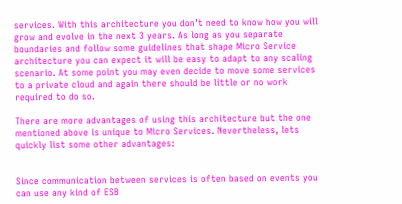services. With this architecture you don’t need to know how you will grow and evolve in the next 3 years. As long as you separate boundaries and follow some guidelines that shape Micro Service architecture you can expect it will be easy to adapt to any scaling scenario. At some point you may even decide to move some services to a private cloud and again there should be little or no work required to do so.

There are more advantages of using this architecture but the one mentioned above is unique to Micro Services. Nevertheless, lets quickly list some other advantages:


Since communication between services is often based on events you can use any kind of ESB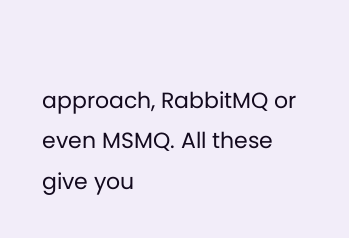approach, RabbitMQ or even MSMQ. All these give you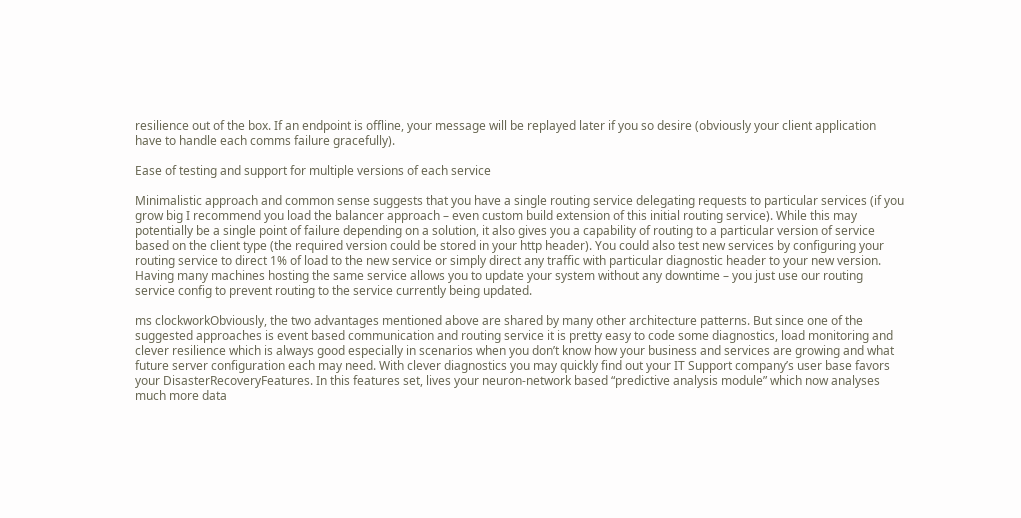resilience out of the box. If an endpoint is offline, your message will be replayed later if you so desire (obviously your client application have to handle each comms failure gracefully).

Ease of testing and support for multiple versions of each service

Minimalistic approach and common sense suggests that you have a single routing service delegating requests to particular services (if you grow big I recommend you load the balancer approach – even custom build extension of this initial routing service). While this may potentially be a single point of failure depending on a solution, it also gives you a capability of routing to a particular version of service based on the client type (the required version could be stored in your http header). You could also test new services by configuring your routing service to direct 1% of load to the new service or simply direct any traffic with particular diagnostic header to your new version. Having many machines hosting the same service allows you to update your system without any downtime – you just use our routing service config to prevent routing to the service currently being updated.

ms clockworkObviously, the two advantages mentioned above are shared by many other architecture patterns. But since one of the suggested approaches is event based communication and routing service it is pretty easy to code some diagnostics, load monitoring and clever resilience which is always good especially in scenarios when you don’t know how your business and services are growing and what future server configuration each may need. With clever diagnostics you may quickly find out your IT Support company’s user base favors your DisasterRecoveryFeatures. In this features set, lives your neuron-network based “predictive analysis module” which now analyses much more data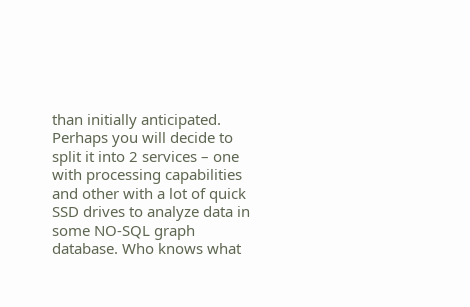than initially anticipated.  Perhaps you will decide to split it into 2 services – one with processing capabilities and other with a lot of quick SSD drives to analyze data in some NO-SQL graph database. Who knows what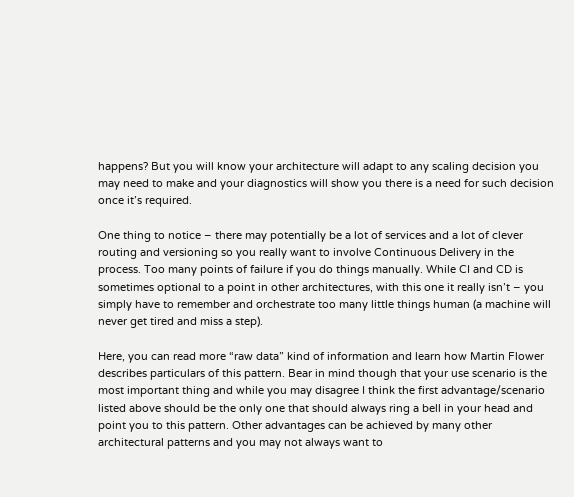happens? But you will know your architecture will adapt to any scaling decision you may need to make and your diagnostics will show you there is a need for such decision once it’s required.

One thing to notice – there may potentially be a lot of services and a lot of clever routing and versioning so you really want to involve Continuous Delivery in the process. Too many points of failure if you do things manually. While CI and CD is sometimes optional to a point in other architectures, with this one it really isn’t – you simply have to remember and orchestrate too many little things human (a machine will never get tired and miss a step).

Here, you can read more “raw data” kind of information and learn how Martin Flower describes particulars of this pattern. Bear in mind though that your use scenario is the most important thing and while you may disagree I think the first advantage/scenario listed above should be the only one that should always ring a bell in your head and point you to this pattern. Other advantages can be achieved by many other architectural patterns and you may not always want to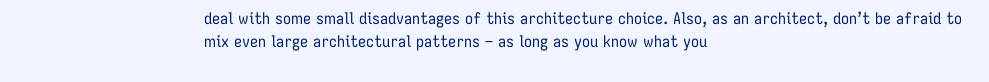deal with some small disadvantages of this architecture choice. Also, as an architect, don’t be afraid to mix even large architectural patterns – as long as you know what you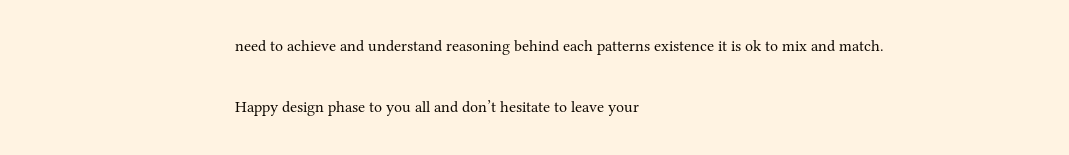need to achieve and understand reasoning behind each patterns existence it is ok to mix and match.

Happy design phase to you all and don’t hesitate to leave your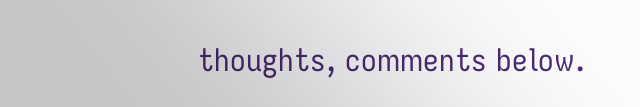thoughts, comments below.